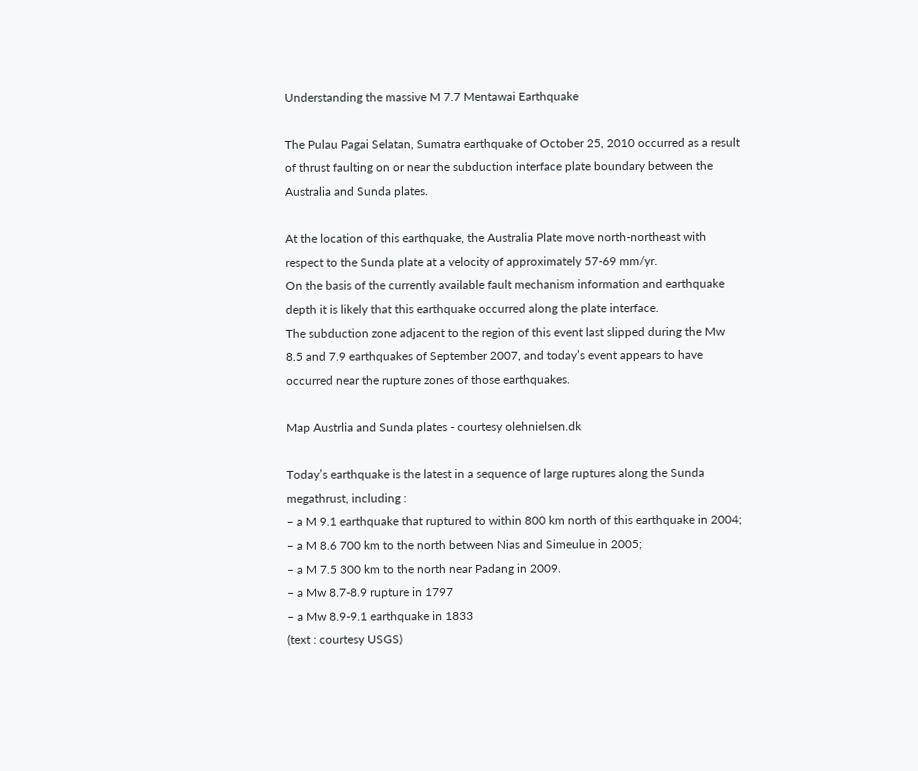Understanding the massive M 7.7 Mentawai Earthquake

The Pulau Pagai Selatan, Sumatra earthquake of October 25, 2010 occurred as a result of thrust faulting on or near the subduction interface plate boundary between the Australia and Sunda plates.

At the location of this earthquake, the Australia Plate move north-northeast with respect to the Sunda plate at a velocity of approximately 57-69 mm/yr.
On the basis of the currently available fault mechanism information and earthquake depth it is likely that this earthquake occurred along the plate interface.
The subduction zone adjacent to the region of this event last slipped during the Mw 8.5 and 7.9 earthquakes of September 2007, and today’s event appears to have occurred near the rupture zones of those earthquakes.

Map Austrlia and Sunda plates - courtesy olehnielsen.dk

Today’s earthquake is the latest in a sequence of large ruptures along the Sunda megathrust, including :
– a M 9.1 earthquake that ruptured to within 800 km north of this earthquake in 2004;
– a M 8.6 700 km to the north between Nias and Simeulue in 2005;
– a M 7.5 300 km to the north near Padang in 2009.
– a Mw 8.7-8.9 rupture in 1797
– a Mw 8.9-9.1 earthquake in 1833
(text : courtesy USGS)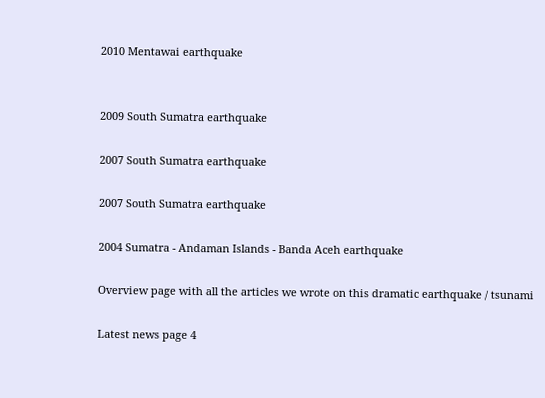2010 Mentawai earthquake


2009 South Sumatra earthquake

2007 South Sumatra earthquake

2007 South Sumatra earthquake

2004 Sumatra - Andaman Islands - Banda Aceh earthquake

Overview page with all the articles we wrote on this dramatic earthquake / tsunami

Latest news page 4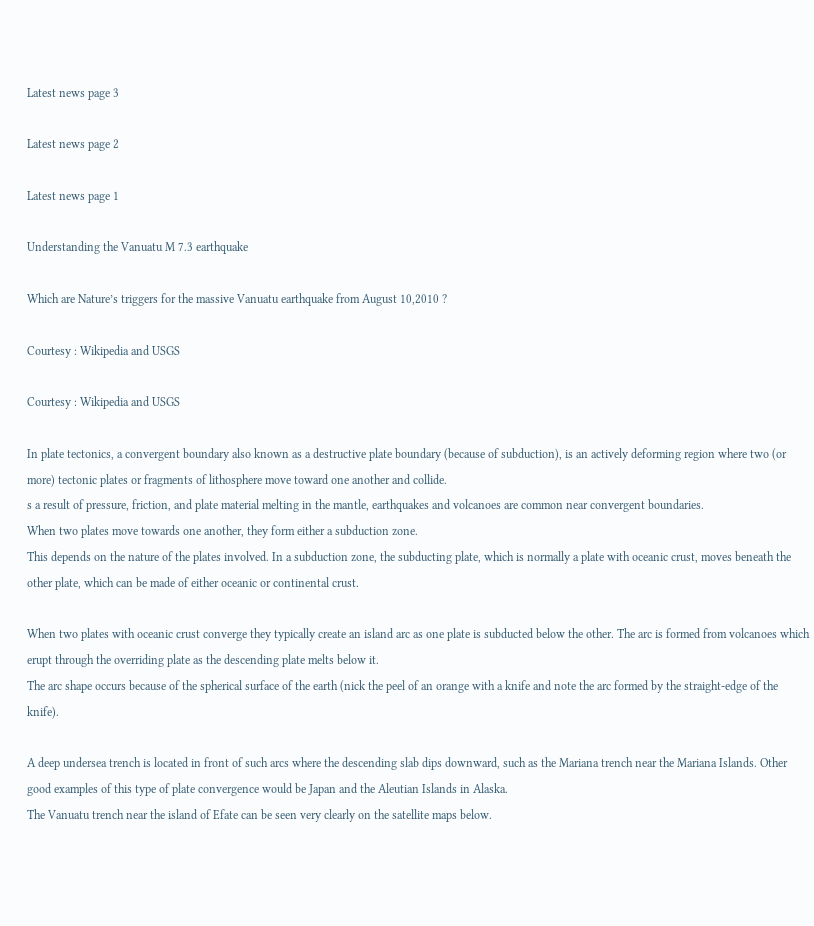Latest news page 3

Latest news page 2

Latest news page 1

Understanding the Vanuatu M 7.3 earthquake

Which are Nature’s triggers for the massive Vanuatu earthquake from August 10,2010 ?

Courtesy : Wikipedia and USGS

Courtesy : Wikipedia and USGS

In plate tectonics, a convergent boundary also known as a destructive plate boundary (because of subduction), is an actively deforming region where two (or more) tectonic plates or fragments of lithosphere move toward one another and collide.
s a result of pressure, friction, and plate material melting in the mantle, earthquakes and volcanoes are common near convergent boundaries.
When two plates move towards one another, they form either a subduction zone.
This depends on the nature of the plates involved. In a subduction zone, the subducting plate, which is normally a plate with oceanic crust, moves beneath the other plate, which can be made of either oceanic or continental crust.

When two plates with oceanic crust converge they typically create an island arc as one plate is subducted below the other. The arc is formed from volcanoes which erupt through the overriding plate as the descending plate melts below it.
The arc shape occurs because of the spherical surface of the earth (nick the peel of an orange with a knife and note the arc formed by the straight-edge of the knife).

A deep undersea trench is located in front of such arcs where the descending slab dips downward, such as the Mariana trench near the Mariana Islands. Other good examples of this type of plate convergence would be Japan and the Aleutian Islands in Alaska.
The Vanuatu trench near the island of Efate can be seen very clearly on the satellite maps below.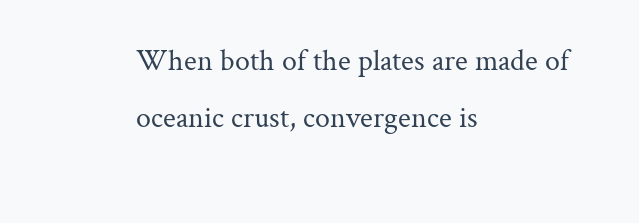When both of the plates are made of oceanic crust, convergence is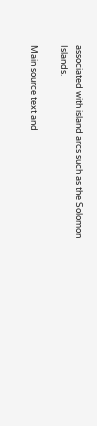associated with island arcs such as the Solomon Islands.

Main source text and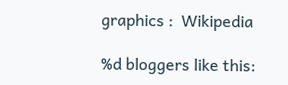graphics :  Wikipedia

%d bloggers like this: